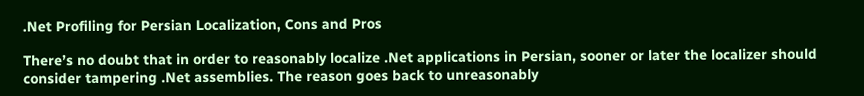.Net Profiling for Persian Localization, Cons and Pros

There’s no doubt that in order to reasonably localize .Net applications in Persian, sooner or later the localizer should consider tampering .Net assemblies. The reason goes back to unreasonably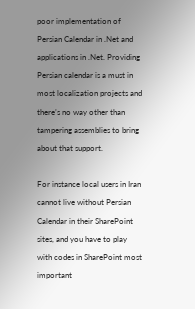poor implementation of Persian Calendar in .Net and applications in .Net. Providing Persian calendar is a must in most localization projects and there’s no way other than tampering assemblies to bring about that support.

For instance local users in Iran cannot live without Persian Calendar in their SharePoint sites, and you have to play with codes in SharePoint most important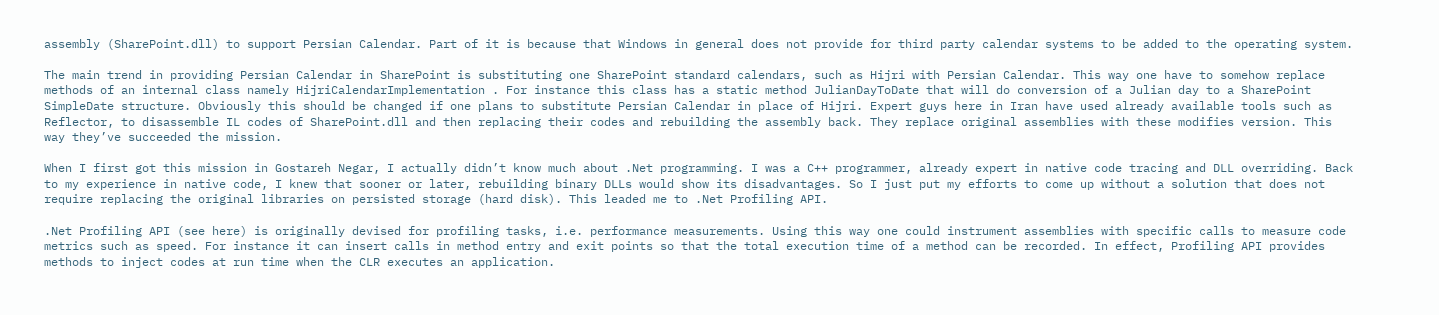assembly (SharePoint.dll) to support Persian Calendar. Part of it is because that Windows in general does not provide for third party calendar systems to be added to the operating system.

The main trend in providing Persian Calendar in SharePoint is substituting one SharePoint standard calendars, such as Hijri with Persian Calendar. This way one have to somehow replace methods of an internal class namely HijriCalendarImplementation . For instance this class has a static method JulianDayToDate that will do conversion of a Julian day to a SharePoint SimpleDate structure. Obviously this should be changed if one plans to substitute Persian Calendar in place of Hijri. Expert guys here in Iran have used already available tools such as Reflector, to disassemble IL codes of SharePoint.dll and then replacing their codes and rebuilding the assembly back. They replace original assemblies with these modifies version. This way they’ve succeeded the mission.

When I first got this mission in Gostareh Negar, I actually didn’t know much about .Net programming. I was a C++ programmer, already expert in native code tracing and DLL overriding. Back to my experience in native code, I knew that sooner or later, rebuilding binary DLLs would show its disadvantages. So I just put my efforts to come up without a solution that does not require replacing the original libraries on persisted storage (hard disk). This leaded me to .Net Profiling API.

.Net Profiling API (see here) is originally devised for profiling tasks, i.e. performance measurements. Using this way one could instrument assemblies with specific calls to measure code metrics such as speed. For instance it can insert calls in method entry and exit points so that the total execution time of a method can be recorded. In effect, Profiling API provides methods to inject codes at run time when the CLR executes an application.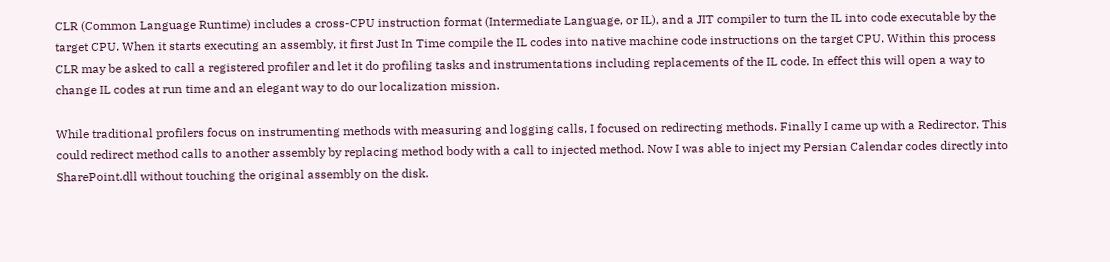CLR (Common Language Runtime) includes a cross-CPU instruction format (Intermediate Language, or IL), and a JIT compiler to turn the IL into code executable by the target CPU. When it starts executing an assembly, it first Just In Time compile the IL codes into native machine code instructions on the target CPU. Within this process CLR may be asked to call a registered profiler and let it do profiling tasks and instrumentations including replacements of the IL code. In effect this will open a way to change IL codes at run time and an elegant way to do our localization mission.

While traditional profilers focus on instrumenting methods with measuring and logging calls, I focused on redirecting methods. Finally I came up with a Redirector. This could redirect method calls to another assembly by replacing method body with a call to injected method. Now I was able to inject my Persian Calendar codes directly into SharePoint.dll without touching the original assembly on the disk.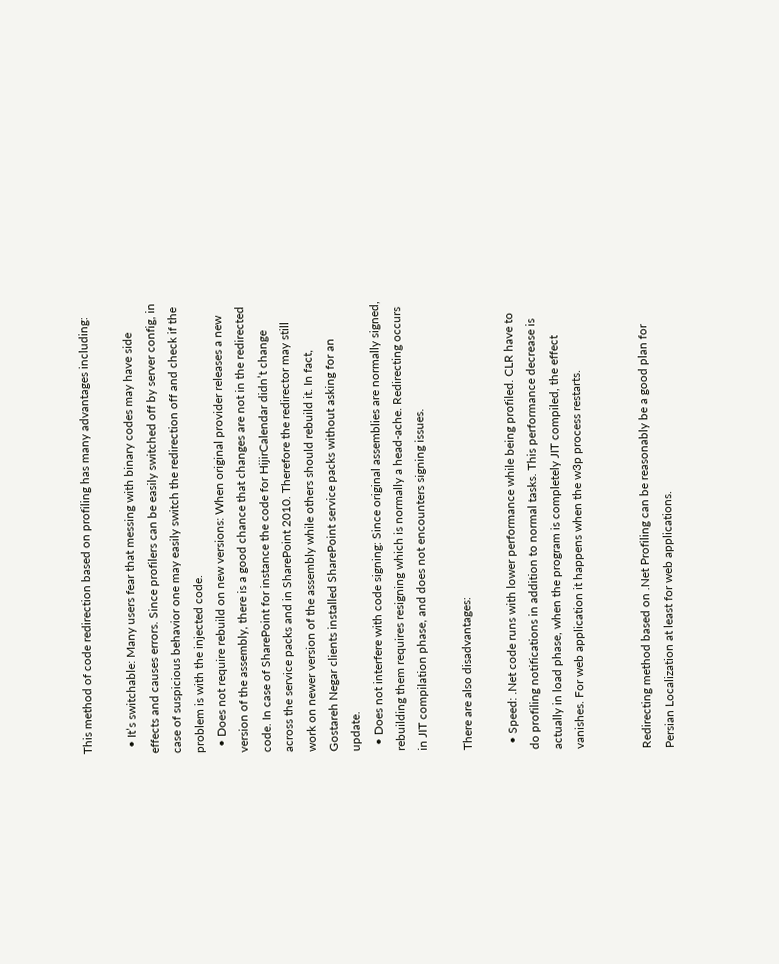This method of code redirection based on profiling has many advantages including:

  • It’s switchable: Many users fear that messing with binary codes may have side effects and causes errors. Since profilers can be easily switched off by server config, in case of suspicious behavior one may easily switch the redirection off and check if the problem is with the injected code.
  • Does not require rebuild on new versions: When original provider releases a new version of the assembly, there is a good chance that changes are not in the redirected code. In case of SharePoint for instance the code for HijirCalendar didn’t change across the service packs and in SharePoint 2010. Therefore the redirector may still work on newer version of the assembly while others should rebuild it. In fact, Gostareh Negar clients installed SharePoint service packs without asking for an update.
  • Does not interfere with code signing: Since original assemblies are normally signed, rebuilding them requires resigning which is normally a head-ache. Redirecting occurs in JIT compilation phase, and does not encounters signing issues.

There are also disadvantages:

  • Speed: .Net code runs with lower performance while being profiled. CLR have to do profiling notifications in addition to normal tasks. This performance decrease is actually in load phase, when the program is completely JIT compiled, the effect vanishes. For web application it happens when the w3p process restarts.


Redirecting method based on .Net Profiling can be reasonably be a good plan for Persian Localization at least for web applications.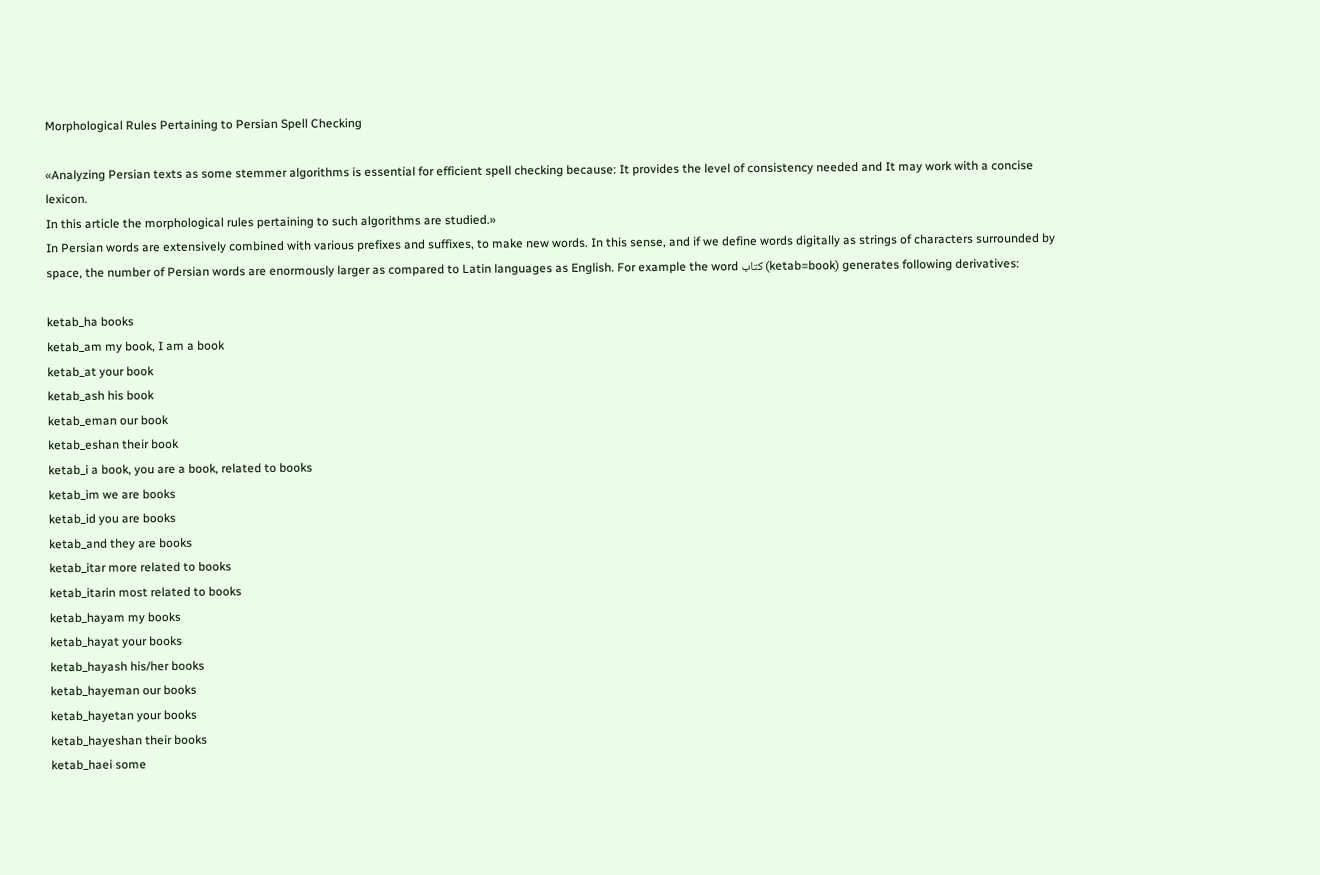Morphological Rules Pertaining to Persian Spell Checking

«Analyzing Persian texts as some stemmer algorithms is essential for efficient spell checking because: It provides the level of consistency needed and It may work with a concise lexicon.
In this article the morphological rules pertaining to such algorithms are studied.»
In Persian words are extensively combined with various prefixes and suffixes, to make new words. In this sense, and if we define words digitally as strings of characters surrounded by space, the number of Persian words are enormously larger as compared to Latin languages as English. For example the word كتاب (ketab=book) generates following derivatives:

ketab_ha books
ketab_am my book, I am a book
ketab_at your book
ketab_ash his book
ketab_eman our book
ketab_eshan their book
ketab_i a book, you are a book, related to books
ketab_im we are books
ketab_id you are books
ketab_and they are books
ketab_itar more related to books
ketab_itarin most related to books
ketab_hayam my books
ketab_hayat your books
ketab_hayash his/her books
ketab_hayeman our books
ketab_hayetan your books
ketab_hayeshan their books
ketab_haei some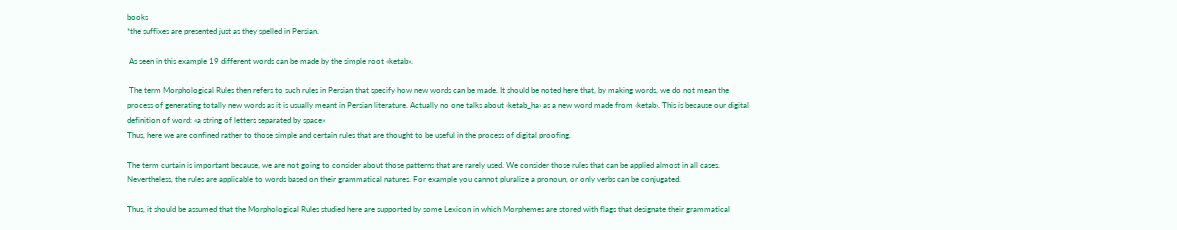books
*the suffixes are presented just as they spelled in Persian.

 As seen in this example 19 different words can be made by the simple root «ketab».

 The term Morphological Rules then refers to such rules in Persian that specify how new words can be made. It should be noted here that, by making words, we do not mean the process of generating totally new words as it is usually meant in Persian literature. Actually no one talks about ‹ketab_ha› as a new word made from ‹ketab›. This is because our digital definition of word: «a string of letters separated by space»
Thus, here we are confined rather to those simple and certain rules that are thought to be useful in the process of digital proofing.

The term curtain is important because, we are not going to consider about those patterns that are rarely used. We consider those rules that can be applied almost in all cases. Nevertheless, the rules are applicable to words based on their grammatical natures. For example you cannot pluralize a pronoun, or only verbs can be conjugated.

Thus, it should be assumed that the Morphological Rules studied here are supported by some Lexicon in which Morphemes are stored with flags that designate their grammatical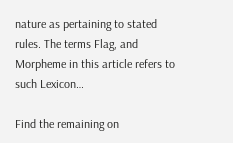nature as pertaining to stated rules. The terms Flag, and Morpheme in this article refers to such Lexicon…

Find the remaining on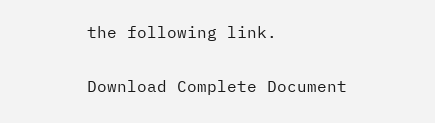the following link.

Download Complete Document